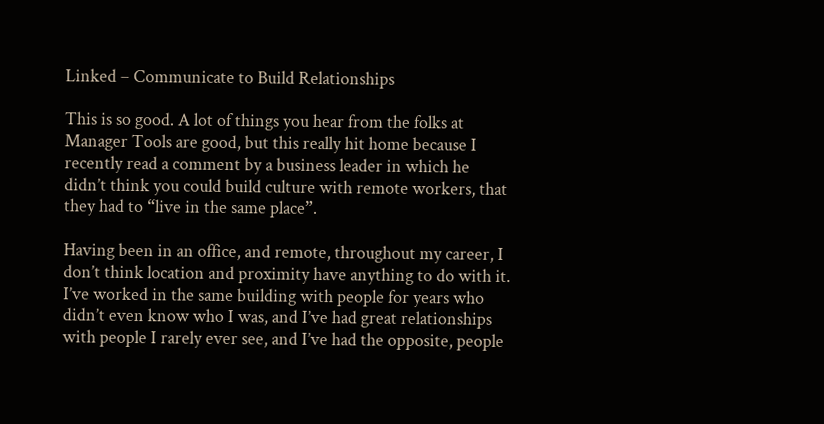Linked – Communicate to Build Relationships

This is so good. A lot of things you hear from the folks at Manager Tools are good, but this really hit home because I recently read a comment by a business leader in which he didn’t think you could build culture with remote workers, that they had to “live in the same place”.

Having been in an office, and remote, throughout my career, I don’t think location and proximity have anything to do with it. I’ve worked in the same building with people for years who didn’t even know who I was, and I’ve had great relationships with people I rarely ever see, and I’ve had the opposite, people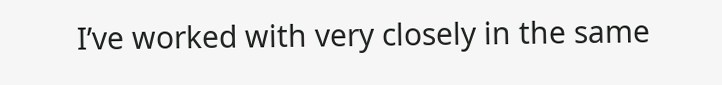I’ve worked with very closely in the same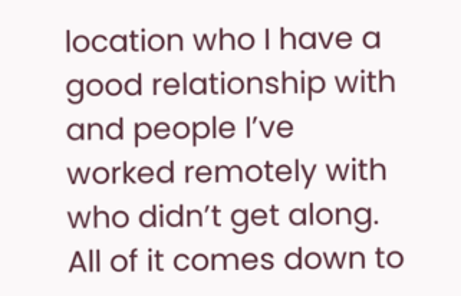location who I have a good relationship with and people I’ve worked remotely with who didn’t get along. All of it comes down to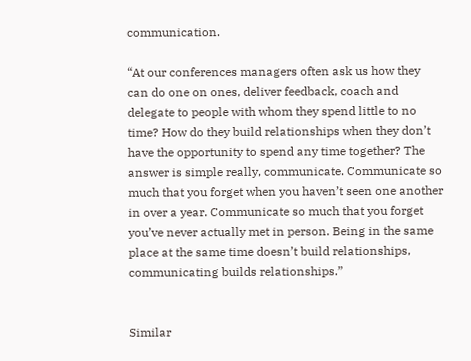communication.

“At our conferences managers often ask us how they can do one on ones, deliver feedback, coach and delegate to people with whom they spend little to no time? How do they build relationships when they don’t have the opportunity to spend any time together? The answer is simple really, communicate. Communicate so much that you forget when you haven’t seen one another in over a year. Communicate so much that you forget you’ve never actually met in person. Being in the same place at the same time doesn’t build relationships, communicating builds relationships.”


Similar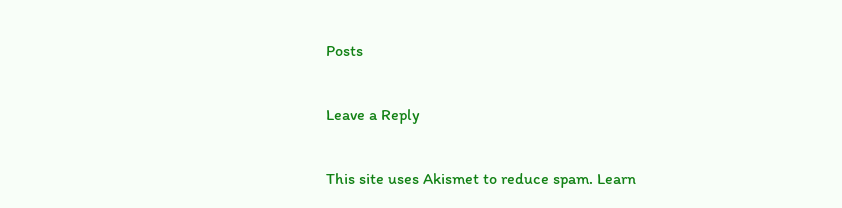Posts

Leave a Reply

This site uses Akismet to reduce spam. Learn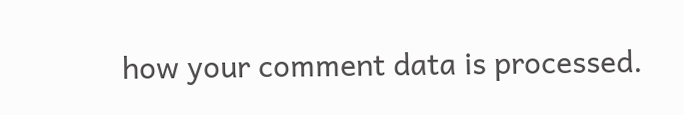how your comment data is processed.